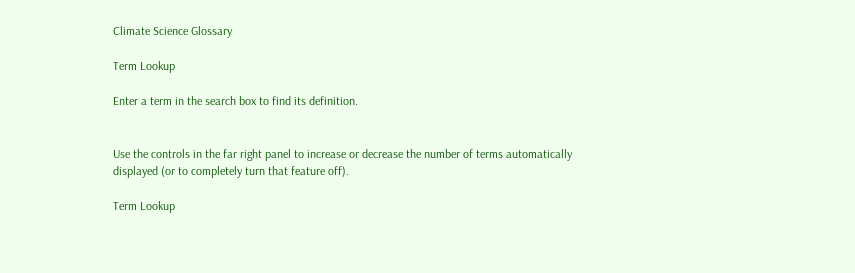Climate Science Glossary

Term Lookup

Enter a term in the search box to find its definition.


Use the controls in the far right panel to increase or decrease the number of terms automatically displayed (or to completely turn that feature off).

Term Lookup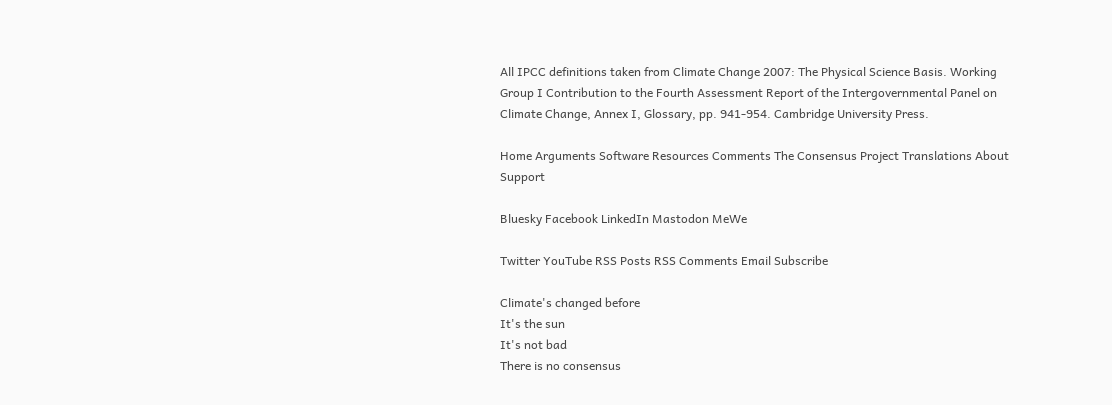All IPCC definitions taken from Climate Change 2007: The Physical Science Basis. Working Group I Contribution to the Fourth Assessment Report of the Intergovernmental Panel on Climate Change, Annex I, Glossary, pp. 941-954. Cambridge University Press.

Home Arguments Software Resources Comments The Consensus Project Translations About Support

Bluesky Facebook LinkedIn Mastodon MeWe

Twitter YouTube RSS Posts RSS Comments Email Subscribe

Climate's changed before
It's the sun
It's not bad
There is no consensus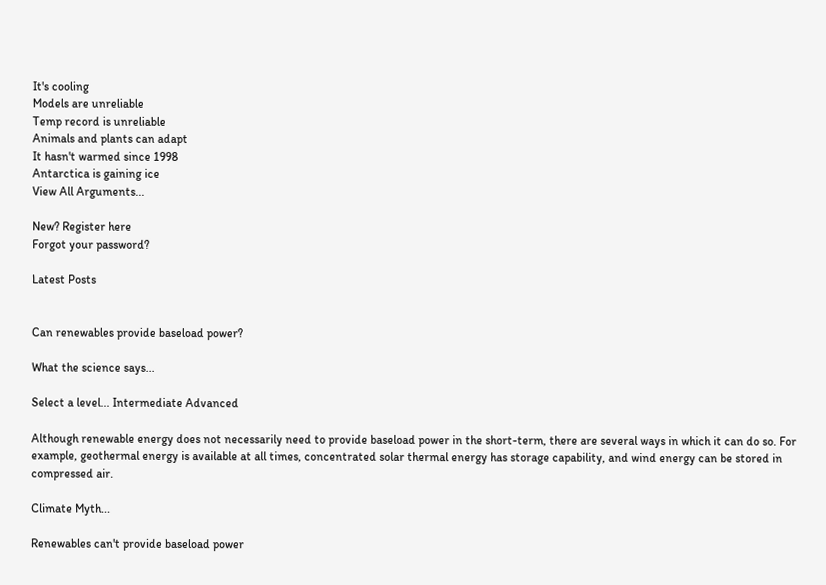It's cooling
Models are unreliable
Temp record is unreliable
Animals and plants can adapt
It hasn't warmed since 1998
Antarctica is gaining ice
View All Arguments...

New? Register here
Forgot your password?

Latest Posts


Can renewables provide baseload power?

What the science says...

Select a level... Intermediate Advanced

Although renewable energy does not necessarily need to provide baseload power in the short-term, there are several ways in which it can do so. For example, geothermal energy is available at all times, concentrated solar thermal energy has storage capability, and wind energy can be stored in compressed air.

Climate Myth...

Renewables can't provide baseload power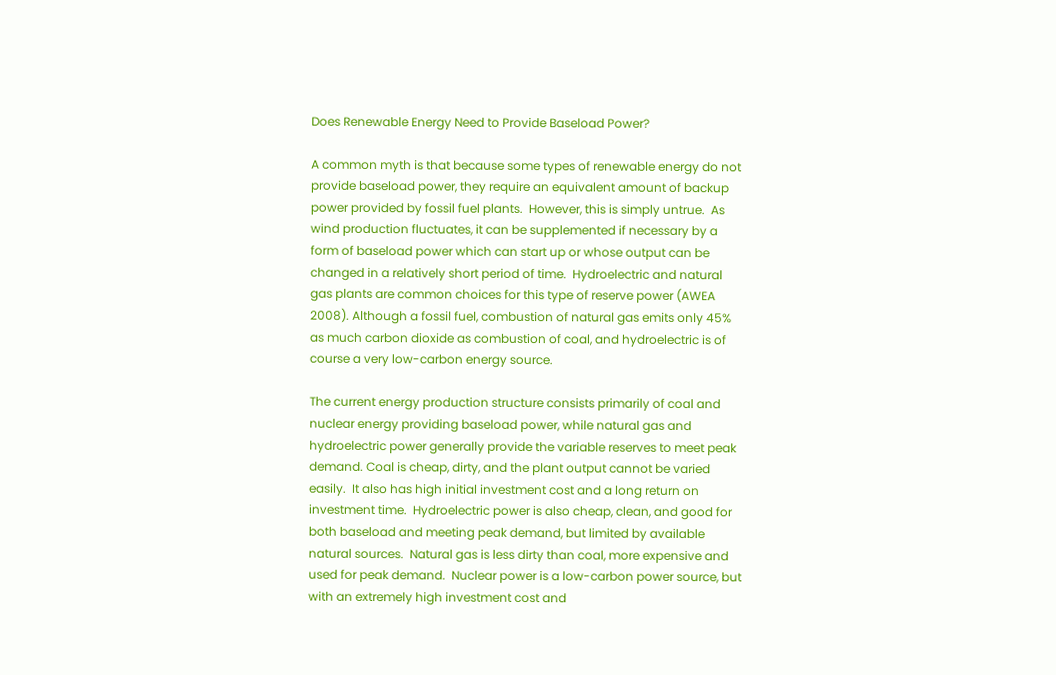Does Renewable Energy Need to Provide Baseload Power?

A common myth is that because some types of renewable energy do not provide baseload power, they require an equivalent amount of backup power provided by fossil fuel plants.  However, this is simply untrue.  As wind production fluctuates, it can be supplemented if necessary by a form of baseload power which can start up or whose output can be changed in a relatively short period of time.  Hydroelectric and natural gas plants are common choices for this type of reserve power (AWEA 2008). Although a fossil fuel, combustion of natural gas emits only 45% as much carbon dioxide as combustion of coal, and hydroelectric is of course a very low-carbon energy source.

The current energy production structure consists primarily of coal and nuclear energy providing baseload power, while natural gas and hydroelectric power generally provide the variable reserves to meet peak demand. Coal is cheap, dirty, and the plant output cannot be varied easily.  It also has high initial investment cost and a long return on investment time.  Hydroelectric power is also cheap, clean, and good for both baseload and meeting peak demand, but limited by available natural sources.  Natural gas is less dirty than coal, more expensive and used for peak demand.  Nuclear power is a low-carbon power source, but with an extremely high investment cost and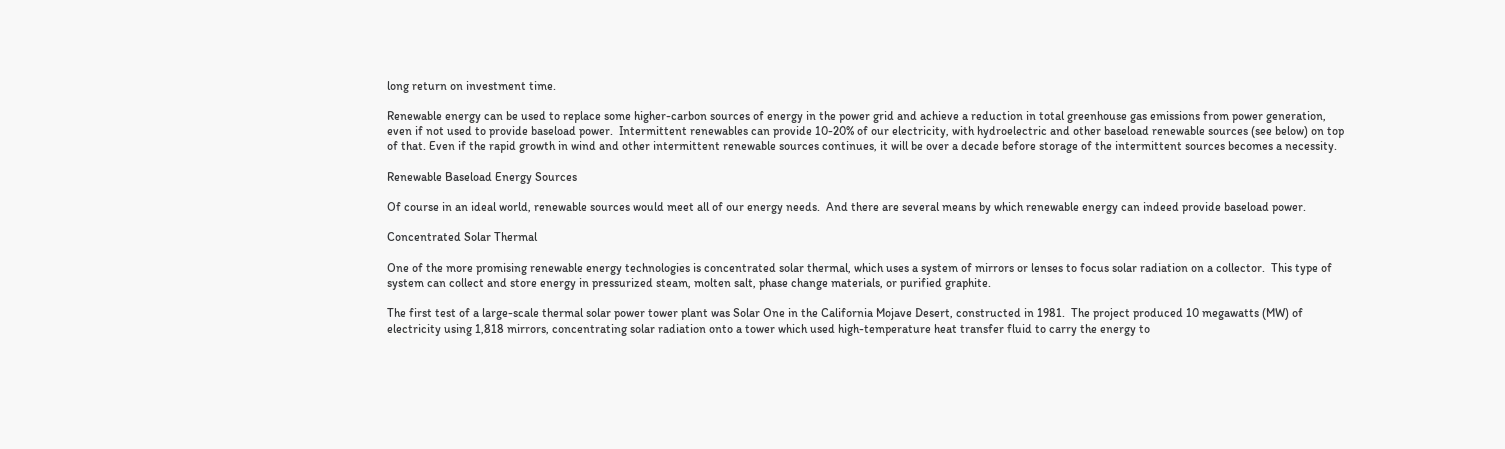long return on investment time.

Renewable energy can be used to replace some higher-carbon sources of energy in the power grid and achieve a reduction in total greenhouse gas emissions from power generation, even if not used to provide baseload power.  Intermittent renewables can provide 10-20% of our electricity, with hydroelectric and other baseload renewable sources (see below) on top of that. Even if the rapid growth in wind and other intermittent renewable sources continues, it will be over a decade before storage of the intermittent sources becomes a necessity.

Renewable Baseload Energy Sources

Of course in an ideal world, renewable sources would meet all of our energy needs.  And there are several means by which renewable energy can indeed provide baseload power.

Concentrated Solar Thermal

One of the more promising renewable energy technologies is concentrated solar thermal, which uses a system of mirrors or lenses to focus solar radiation on a collector.  This type of system can collect and store energy in pressurized steam, molten salt, phase change materials, or purified graphite.

The first test of a large-scale thermal solar power tower plant was Solar One in the California Mojave Desert, constructed in 1981.  The project produced 10 megawatts (MW) of electricity using 1,818 mirrors, concentrating solar radiation onto a tower which used high-temperature heat transfer fluid to carry the energy to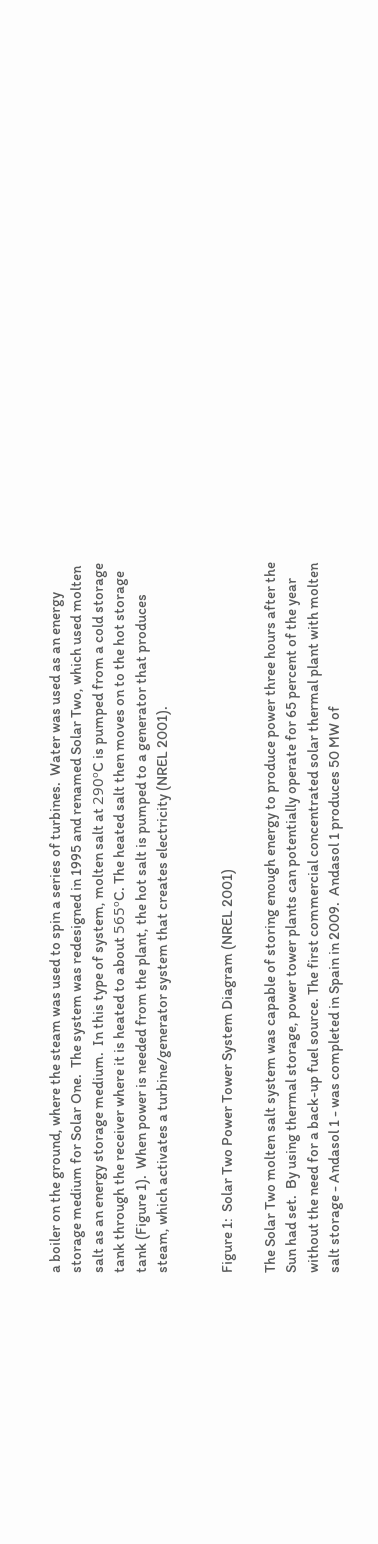a boiler on the ground, where the steam was used to spin a series of turbines.  Water was used as an energy storage medium for Solar One.  The system was redesigned in 1995 and renamed Solar Two, which used molten salt as an energy storage medium.  In this type of system, molten salt at 290ºC is pumped from a cold storage tank through the receiver where it is heated to about 565ºC. The heated salt then moves on to the hot storage tank (Figure 1).  When power is needed from the plant, the hot salt is pumped to a generator that produces steam, which activates a turbine/generator system that creates electricity (NREL 2001).


Figure 1:  Solar Two Power Tower System Diagram (NREL 2001)

The Solar Two molten salt system was capable of storing enough energy to produce power three hours after the Sun had set.  By using thermal storage, power tower plants can potentially operate for 65 percent of the year without the need for a back-up fuel source. The first commercial concentrated solar thermal plant with molten salt storage - Andasol 1 - was completed in Spain in 2009.  Andasol 1 produces 50 MW of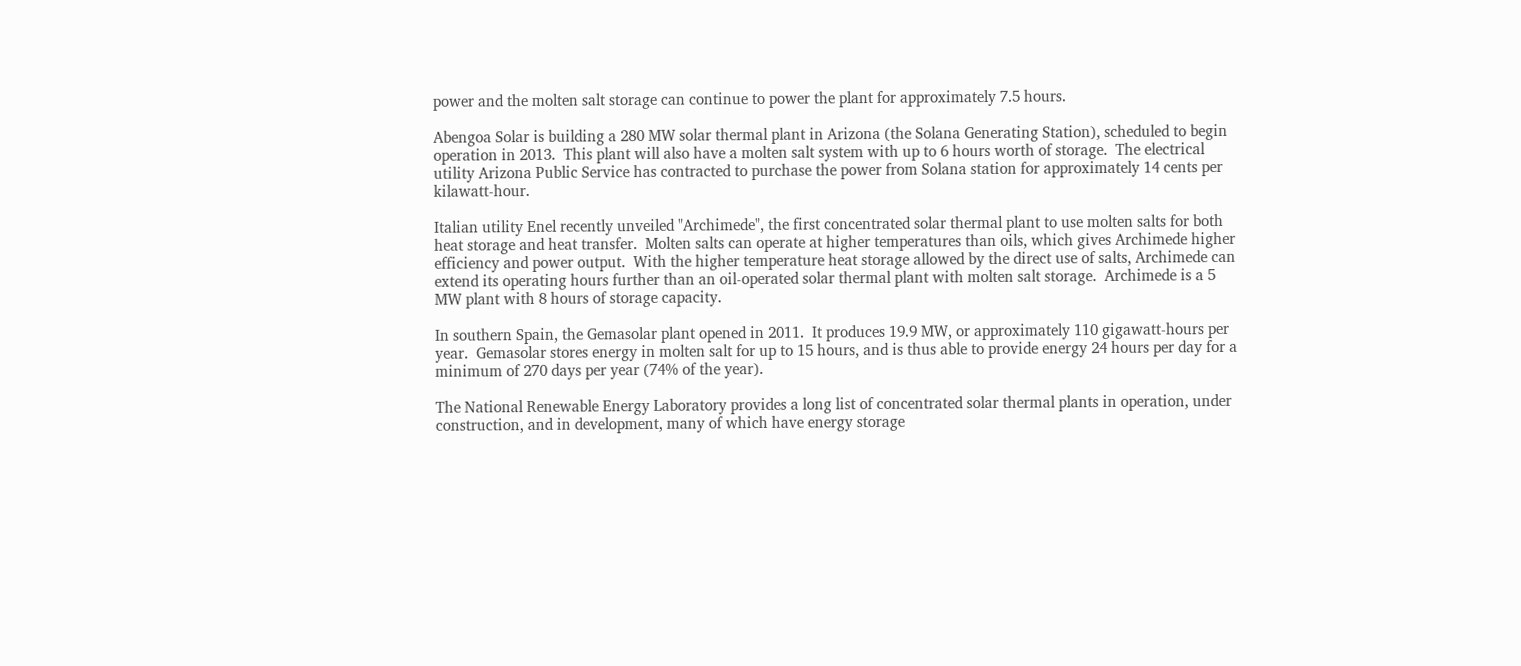power and the molten salt storage can continue to power the plant for approximately 7.5 hours.

Abengoa Solar is building a 280 MW solar thermal plant in Arizona (the Solana Generating Station), scheduled to begin operation in 2013.  This plant will also have a molten salt system with up to 6 hours worth of storage.  The electrical utility Arizona Public Service has contracted to purchase the power from Solana station for approximately 14 cents per kilawatt-hour.

Italian utility Enel recently unveiled "Archimede", the first concentrated solar thermal plant to use molten salts for both heat storage and heat transfer.  Molten salts can operate at higher temperatures than oils, which gives Archimede higher efficiency and power output.  With the higher temperature heat storage allowed by the direct use of salts, Archimede can extend its operating hours further than an oil-operated solar thermal plant with molten salt storage.  Archimede is a 5 MW plant with 8 hours of storage capacity.

In southern Spain, the Gemasolar plant opened in 2011.  It produces 19.9 MW, or approximately 110 gigawatt-hours per year.  Gemasolar stores energy in molten salt for up to 15 hours, and is thus able to provide energy 24 hours per day for a minimum of 270 days per year (74% of the year).

The National Renewable Energy Laboratory provides a long list of concentrated solar thermal plants in operation, under construction, and in development, many of which have energy storage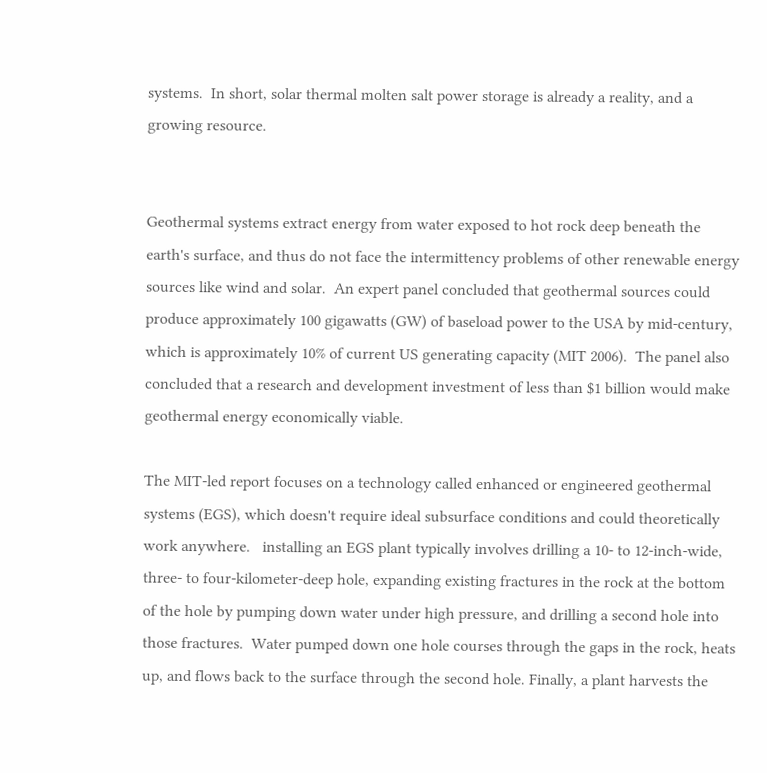systems.  In short, solar thermal molten salt power storage is already a reality, and a growing resource.


Geothermal systems extract energy from water exposed to hot rock deep beneath the earth's surface, and thus do not face the intermittency problems of other renewable energy sources like wind and solar.  An expert panel concluded that geothermal sources could produce approximately 100 gigawatts (GW) of baseload power to the USA by mid-century, which is approximately 10% of current US generating capacity (MIT 2006).  The panel also concluded that a research and development investment of less than $1 billion would make geothermal energy economically viable.

The MIT-led report focuses on a technology called enhanced or engineered geothermal systems (EGS), which doesn't require ideal subsurface conditions and could theoretically work anywhere.   installing an EGS plant typically involves drilling a 10- to 12-inch-wide, three- to four-kilometer-deep hole, expanding existing fractures in the rock at the bottom of the hole by pumping down water under high pressure, and drilling a second hole into those fractures.  Water pumped down one hole courses through the gaps in the rock, heats up, and flows back to the surface through the second hole. Finally, a plant harvests the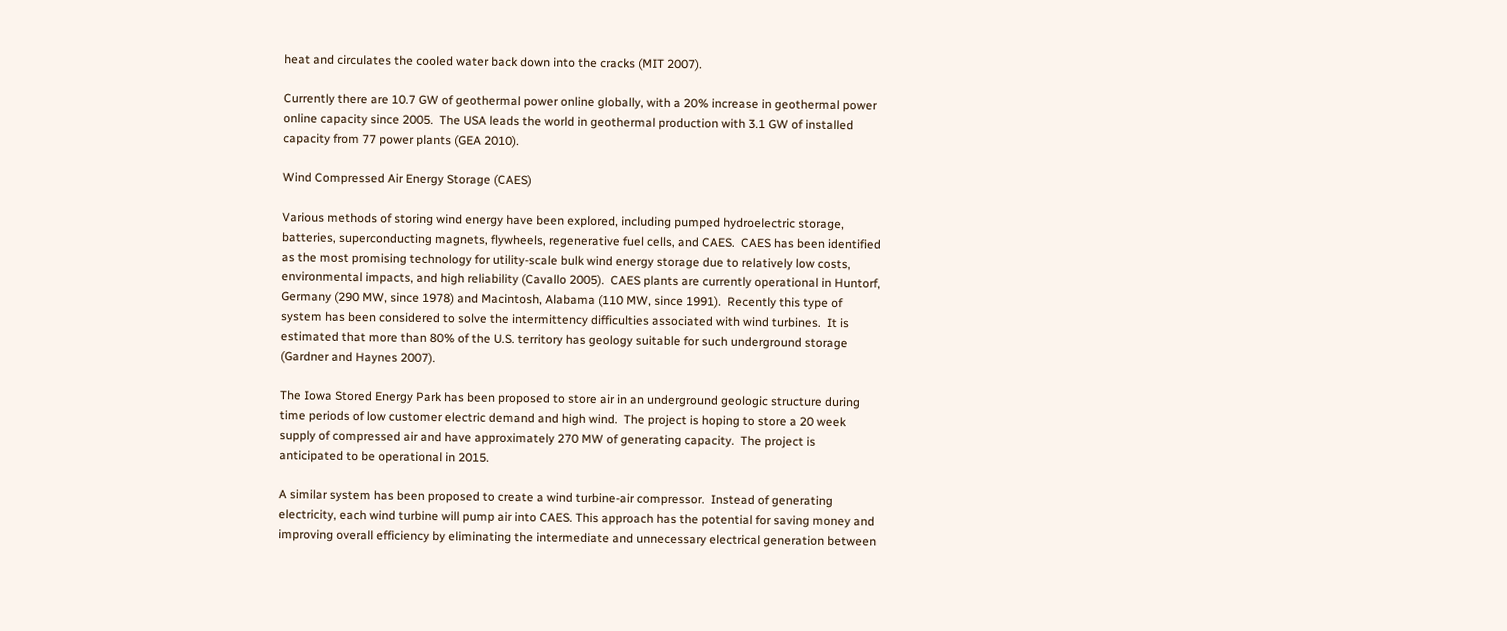heat and circulates the cooled water back down into the cracks (MIT 2007).

Currently there are 10.7 GW of geothermal power online globally, with a 20% increase in geothermal power online capacity since 2005.  The USA leads the world in geothermal production with 3.1 GW of installed capacity from 77 power plants (GEA 2010).

Wind Compressed Air Energy Storage (CAES)

Various methods of storing wind energy have been explored, including pumped hydroelectric storage, batteries, superconducting magnets, flywheels, regenerative fuel cells, and CAES.  CAES has been identified as the most promising technology for utility-scale bulk wind energy storage due to relatively low costs, environmental impacts, and high reliability (Cavallo 2005).  CAES plants are currently operational in Huntorf, Germany (290 MW, since 1978) and Macintosh, Alabama (110 MW, since 1991).  Recently this type of system has been considered to solve the intermittency difficulties associated with wind turbines.  It is estimated that more than 80% of the U.S. territory has geology suitable for such underground storage (Gardner and Haynes 2007).

The Iowa Stored Energy Park has been proposed to store air in an underground geologic structure during time periods of low customer electric demand and high wind.  The project is hoping to store a 20 week supply of compressed air and have approximately 270 MW of generating capacity.  The project is anticipated to be operational in 2015.

A similar system has been proposed to create a wind turbine-air compressor.  Instead of generating electricity, each wind turbine will pump air into CAES. This approach has the potential for saving money and improving overall efficiency by eliminating the intermediate and unnecessary electrical generation between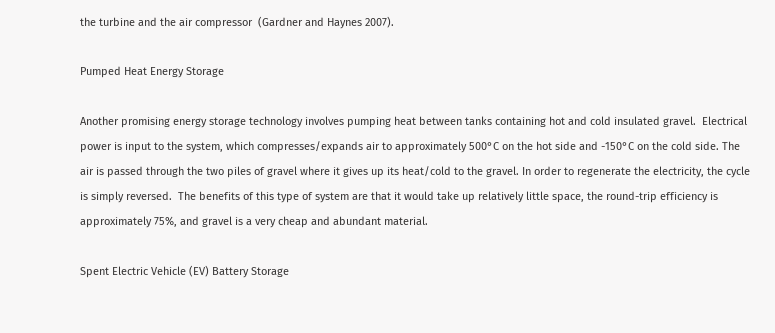the turbine and the air compressor  (Gardner and Haynes 2007).

Pumped Heat Energy Storage

Another promising energy storage technology involves pumping heat between tanks containing hot and cold insulated gravel.  Electrical power is input to the system, which compresses/expands air to approximately 500°C on the hot side and -150°C on the cold side. The air is passed through the two piles of gravel where it gives up its heat/cold to the gravel. In order to regenerate the electricity, the cycle is simply reversed.  The benefits of this type of system are that it would take up relatively little space, the round-trip efficiency is approximately 75%, and gravel is a very cheap and abundant material.

Spent Electric Vehicle (EV) Battery Storage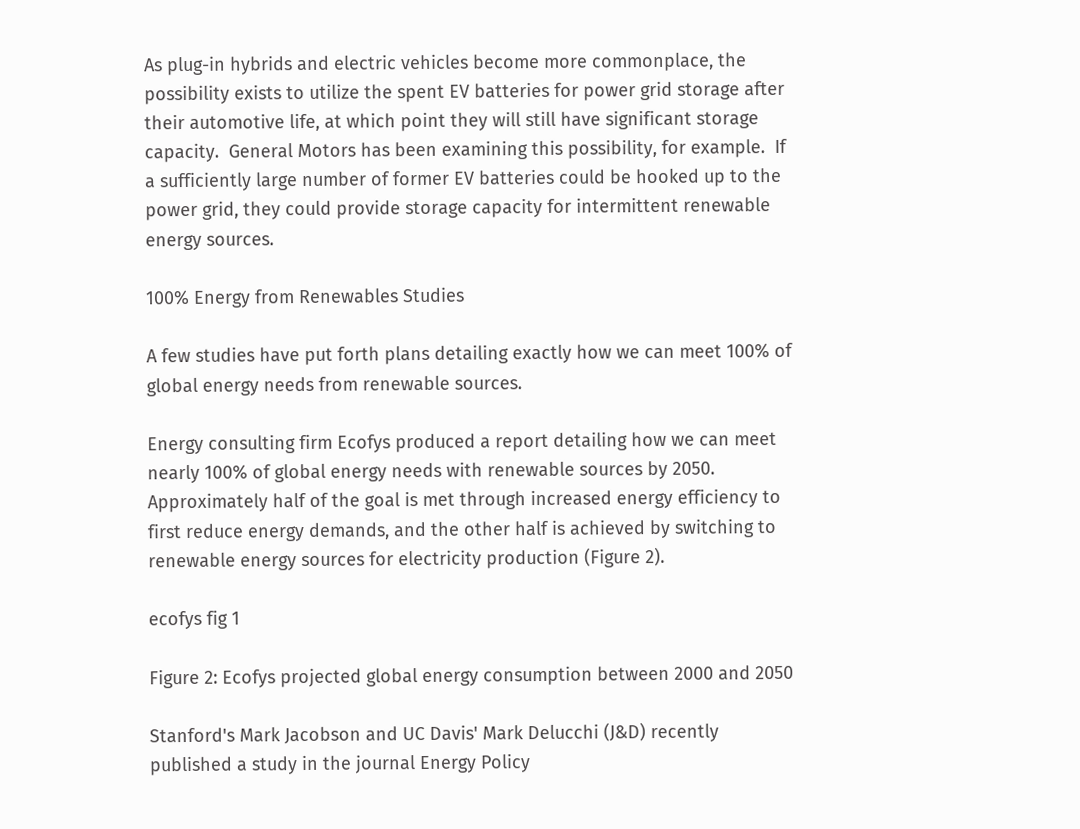As plug-in hybrids and electric vehicles become more commonplace, the possibility exists to utilize the spent EV batteries for power grid storage after their automotive life, at which point they will still have significant storage capacity.  General Motors has been examining this possibility, for example.  If a sufficiently large number of former EV batteries could be hooked up to the power grid, they could provide storage capacity for intermittent renewable energy sources.

100% Energy from Renewables Studies

A few studies have put forth plans detailing exactly how we can meet 100% of global energy needs from renewable sources.

Energy consulting firm Ecofys produced a report detailing how we can meet nearly 100% of global energy needs with renewable sources by 2050.  Approximately half of the goal is met through increased energy efficiency to first reduce energy demands, and the other half is achieved by switching to renewable energy sources for electricity production (Figure 2).

ecofys fig 1

Figure 2: Ecofys projected global energy consumption between 2000 and 2050

Stanford's Mark Jacobson and UC Davis' Mark Delucchi (J&D) recently published a study in the journal Energy Policy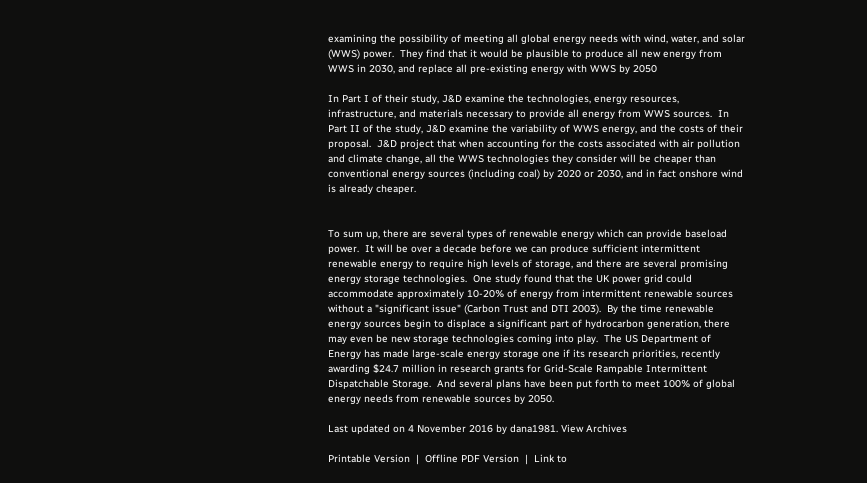examining the possibility of meeting all global energy needs with wind, water, and solar (WWS) power.  They find that it would be plausible to produce all new energy from WWS in 2030, and replace all pre-existing energy with WWS by 2050

In Part I of their study, J&D examine the technologies, energy resources, infrastructure, and materials necessary to provide all energy from WWS sources.  In Part II of the study, J&D examine the variability of WWS energy, and the costs of their proposal.  J&D project that when accounting for the costs associated with air pollution and climate change, all the WWS technologies they consider will be cheaper than conventional energy sources (including coal) by 2020 or 2030, and in fact onshore wind is already cheaper.


To sum up, there are several types of renewable energy which can provide baseload power.  It will be over a decade before we can produce sufficient intermittent renewable energy to require high levels of storage, and there are several promising energy storage technologies.  One study found that the UK power grid could accommodate approximately 10-20% of energy from intermittent renewable sources without a "significant issue" (Carbon Trust and DTI 2003).  By the time renewable energy sources begin to displace a significant part of hydrocarbon generation, there may even be new storage technologies coming into play.  The US Department of Energy has made large-scale energy storage one if its research priorities, recently awarding $24.7 million in research grants for Grid-Scale Rampable Intermittent Dispatchable Storage.  And several plans have been put forth to meet 100% of global energy needs from renewable sources by 2050.

Last updated on 4 November 2016 by dana1981. View Archives

Printable Version  |  Offline PDF Version  |  Link to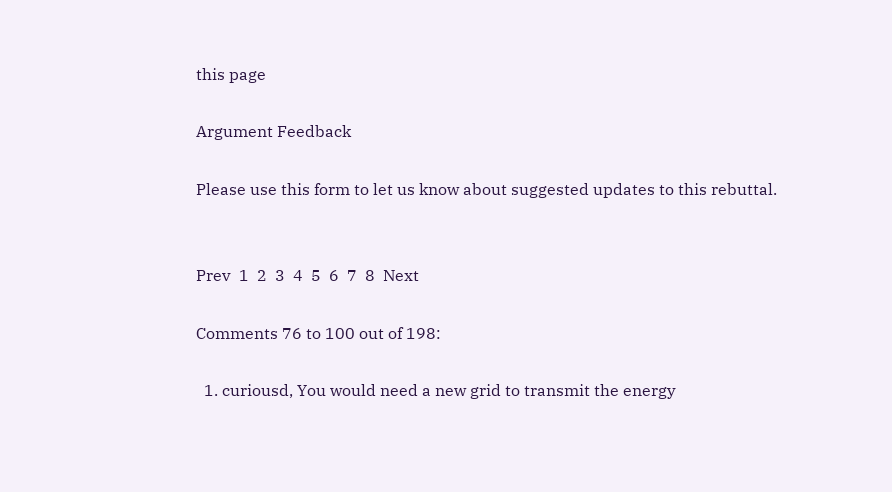this page

Argument Feedback

Please use this form to let us know about suggested updates to this rebuttal.


Prev  1  2  3  4  5  6  7  8  Next

Comments 76 to 100 out of 198:

  1. curiousd, You would need a new grid to transmit the energy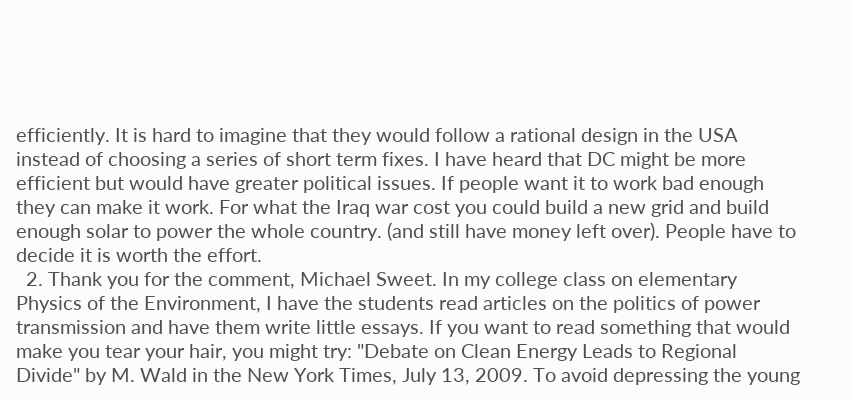efficiently. It is hard to imagine that they would follow a rational design in the USA instead of choosing a series of short term fixes. I have heard that DC might be more efficient but would have greater political issues. If people want it to work bad enough they can make it work. For what the Iraq war cost you could build a new grid and build enough solar to power the whole country. (and still have money left over). People have to decide it is worth the effort.
  2. Thank you for the comment, Michael Sweet. In my college class on elementary Physics of the Environment, I have the students read articles on the politics of power transmission and have them write little essays. If you want to read something that would make you tear your hair, you might try: "Debate on Clean Energy Leads to Regional Divide" by M. Wald in the New York Times, July 13, 2009. To avoid depressing the young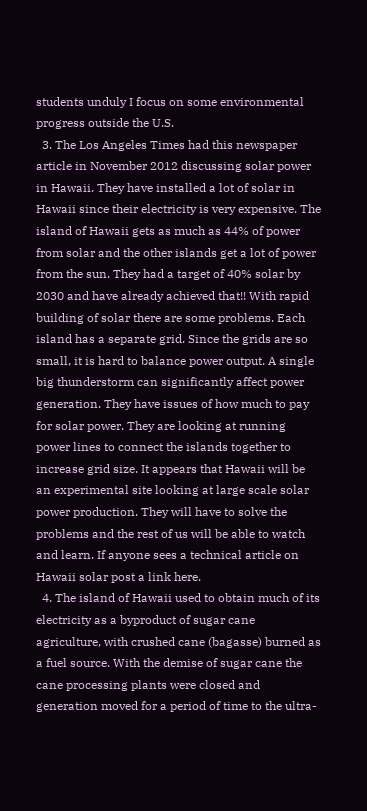students unduly I focus on some environmental progress outside the U.S.
  3. The Los Angeles Times had this newspaper article in November 2012 discussing solar power in Hawaii. They have installed a lot of solar in Hawaii since their electricity is very expensive. The island of Hawaii gets as much as 44% of power from solar and the other islands get a lot of power from the sun. They had a target of 40% solar by 2030 and have already achieved that!! With rapid building of solar there are some problems. Each island has a separate grid. Since the grids are so small, it is hard to balance power output. A single big thunderstorm can significantly affect power generation. They have issues of how much to pay for solar power. They are looking at running power lines to connect the islands together to increase grid size. It appears that Hawaii will be an experimental site looking at large scale solar power production. They will have to solve the problems and the rest of us will be able to watch and learn. If anyone sees a technical article on Hawaii solar post a link here.
  4. The island of Hawaii used to obtain much of its electricity as a byproduct of sugar cane agriculture, with crushed cane (bagasse) burned as a fuel source. With the demise of sugar cane the cane processing plants were closed and generation moved for a period of time to the ultra-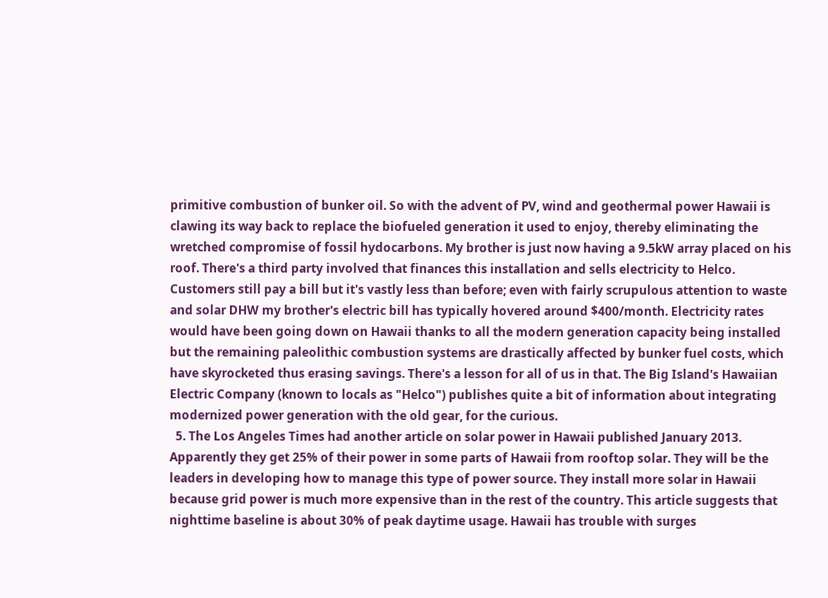primitive combustion of bunker oil. So with the advent of PV, wind and geothermal power Hawaii is clawing its way back to replace the biofueled generation it used to enjoy, thereby eliminating the wretched compromise of fossil hydocarbons. My brother is just now having a 9.5kW array placed on his roof. There's a third party involved that finances this installation and sells electricity to Helco. Customers still pay a bill but it's vastly less than before; even with fairly scrupulous attention to waste and solar DHW my brother's electric bill has typically hovered around $400/month. Electricity rates would have been going down on Hawaii thanks to all the modern generation capacity being installed but the remaining paleolithic combustion systems are drastically affected by bunker fuel costs, which have skyrocketed thus erasing savings. There's a lesson for all of us in that. The Big Island's Hawaiian Electric Company (known to locals as "Helco") publishes quite a bit of information about integrating modernized power generation with the old gear, for the curious.
  5. The Los Angeles Times had another article on solar power in Hawaii published January 2013. Apparently they get 25% of their power in some parts of Hawaii from rooftop solar. They will be the leaders in developing how to manage this type of power source. They install more solar in Hawaii because grid power is much more expensive than in the rest of the country. This article suggests that nighttime baseline is about 30% of peak daytime usage. Hawaii has trouble with surges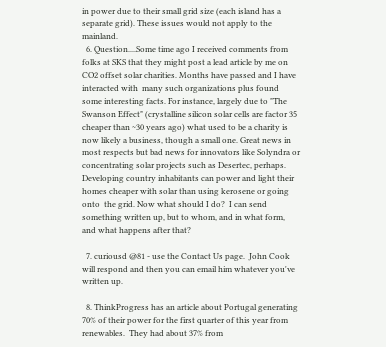in power due to their small grid size (each island has a separate grid). These issues would not apply to the mainland.
  6. Question....Some time ago I received comments from folks at SKS that they might post a lead article by me on CO2 offset solar charities. Months have passed and I have interacted with  many such organizations plus found some interesting facts. For instance, largely due to "The Swanson Effect" (crystalline silicon solar cells are factor 35 cheaper than ~30 years ago) what used to be a charity is now likely a business, though a small one. Great news in most respects but bad news for innovators like Solyndra or concentrating solar projects such as Desertec, perhaps.  Developing country inhabitants can power and light their homes cheaper with solar than using kerosene or going onto  the grid. Now what should I do?  I can send something written up, but to whom, and in what form, and what happens after that?

  7. curiousd @81 - use the Contact Us page.  John Cook will respond and then you can email him whatever you've written up.

  8. ThinkProgress has an article about Portugal generating 70% of their power for the first quarter of this year from renewables.  They had about 37% from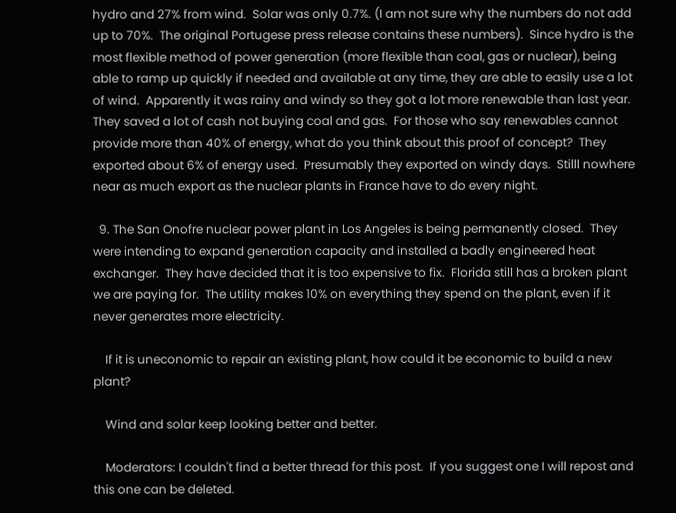hydro and 27% from wind.  Solar was only 0.7%. (I am not sure why the numbers do not add up to 70%.  The original Portugese press release contains these numbers).  Since hydro is the most flexible method of power generation (more flexible than coal, gas or nuclear), being able to ramp up quickly if needed and available at any time, they are able to easily use a lot of wind.  Apparently it was rainy and windy so they got a lot more renewable than last year.  They saved a lot of cash not buying coal and gas.  For those who say renewables cannot provide more than 40% of energy, what do you think about this proof of concept?  They exported about 6% of energy used.  Presumably they exported on windy days.  Stilll nowhere near as much export as the nuclear plants in France have to do every night.

  9. The San Onofre nuclear power plant in Los Angeles is being permanently closed.  They were intending to expand generation capacity and installed a badly engineered heat exchanger.  They have decided that it is too expensive to fix.  Florida still has a broken plant we are paying for.  The utility makes 10% on everything they spend on the plant, even if it never generates more electricity.

    If it is uneconomic to repair an existing plant, how could it be economic to build a new plant?

    Wind and solar keep looking better and better.

    Moderators: I couldn't find a better thread for this post.  If you suggest one I will repost and this one can be deleted.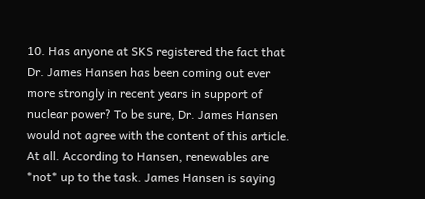10. Has anyone at SKS registered the fact that Dr. James Hansen has been coming out ever more strongly in recent years in support of nuclear power? To be sure, Dr. James Hansen would not agree with the content of this article. At all. According to Hansen, renewables are *not* up to the task. James Hansen is saying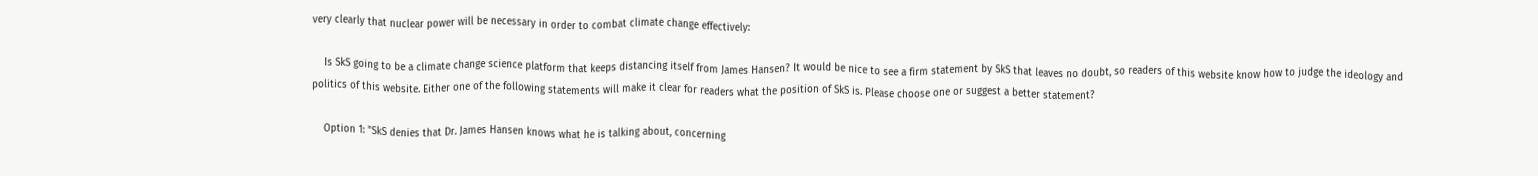very clearly that nuclear power will be necessary in order to combat climate change effectively:

    Is SkS going to be a climate change science platform that keeps distancing itself from James Hansen? It would be nice to see a firm statement by SkS that leaves no doubt, so readers of this website know how to judge the ideology and politics of this website. Either one of the following statements will make it clear for readers what the position of SkS is. Please choose one or suggest a better statement?

    Option 1: "SkS denies that Dr. James Hansen knows what he is talking about, concerning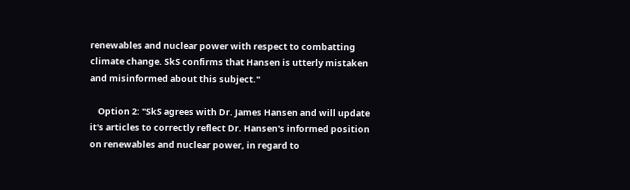renewables and nuclear power with respect to combatting climate change. SkS confirms that Hansen is utterly mistaken and misinformed about this subject."

    Option 2: "SkS agrees with Dr. James Hansen and will update it's articles to correctly reflect Dr. Hansen's informed position on renewables and nuclear power, in regard to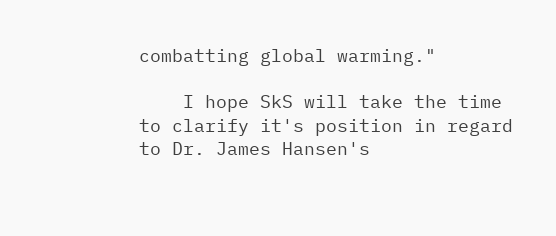combatting global warming."

    I hope SkS will take the time to clarify it's position in regard to Dr. James Hansen's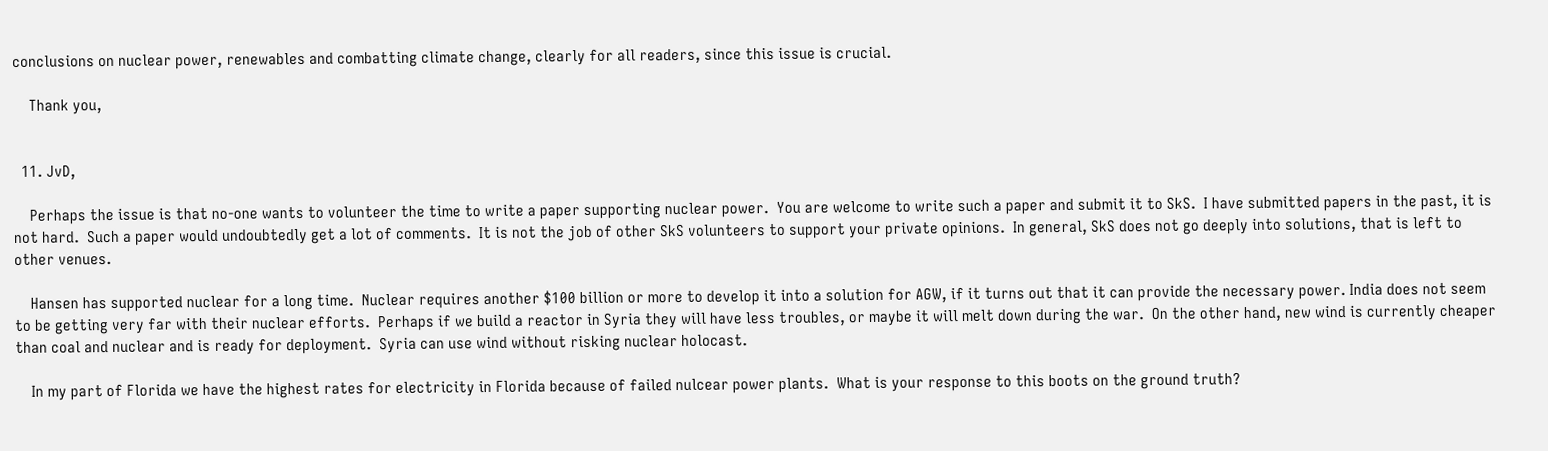conclusions on nuclear power, renewables and combatting climate change, clearly for all readers, since this issue is crucial.

    Thank you,


  11. JvD,

    Perhaps the issue is that no-one wants to volunteer the time to write a paper supporting nuclear power.  You are welcome to write such a paper and submit it to SkS.  I have submitted papers in the past, it is not hard.  Such a paper would undoubtedly get a lot of comments.  It is not the job of other SkS volunteers to support your private opinions.  In general, SkS does not go deeply into solutions, that is left to other venues.

    Hansen has supported nuclear for a long time.  Nuclear requires another $100 billion or more to develop it into a solution for AGW, if it turns out that it can provide the necessary power. India does not seem to be getting very far with their nuclear efforts.  Perhaps if we build a reactor in Syria they will have less troubles, or maybe it will melt down during the war.  On the other hand, new wind is currently cheaper than coal and nuclear and is ready for deployment.  Syria can use wind without risking nuclear holocast.

    In my part of Florida we have the highest rates for electricity in Florida because of failed nulcear power plants.  What is your response to this boots on the ground truth?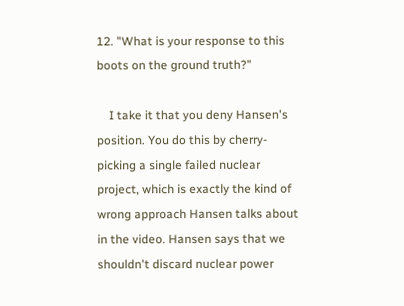12. "What is your response to this boots on the ground truth?"

    I take it that you deny Hansen's position. You do this by cherry-picking a single failed nuclear project, which is exactly the kind of wrong approach Hansen talks about in the video. Hansen says that we shouldn't discard nuclear power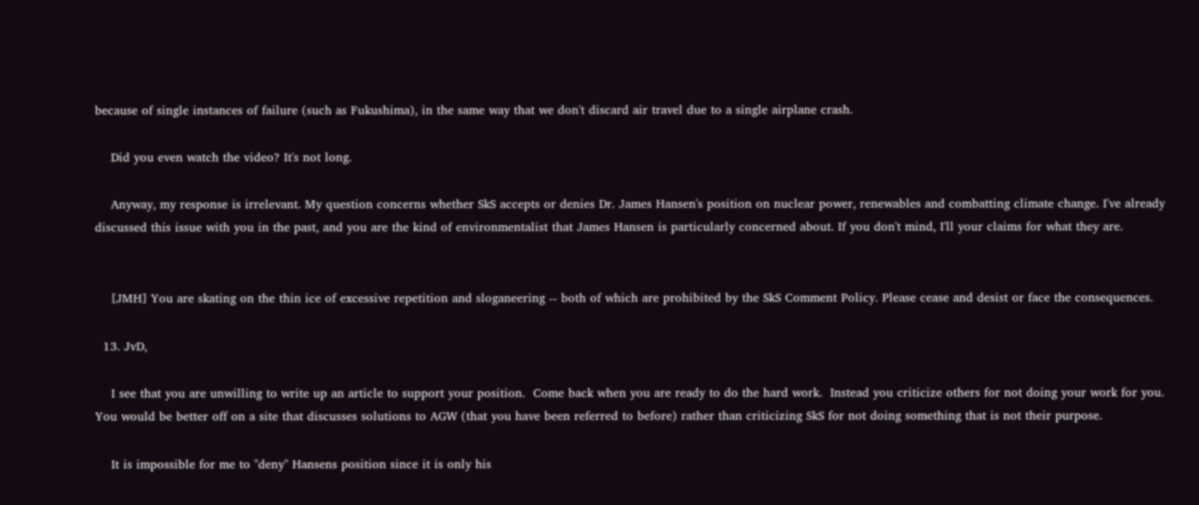because of single instances of failure (such as Fukushima), in the same way that we don't discard air travel due to a single airplane crash.

    Did you even watch the video? It's not long.

    Anyway, my response is irrelevant. My question concerns whether SkS accepts or denies Dr. James Hansen's position on nuclear power, renewables and combatting climate change. I've already discussed this issue with you in the past, and you are the kind of environmentalist that James Hansen is particularly concerned about. If you don't mind, I'll your claims for what they are.


    [JMH] You are skating on the thin ice of excessive repetition and sloganeering -- both of which are prohibited by the SkS Comment Policy. Please cease and desist or face the consequences.

  13. JvD,

    I see that you are unwilling to write up an article to support your position.  Come back when you are ready to do the hard work.  Instead you criticize others for not doing your work for you.  You would be better off on a site that discusses solutions to AGW (that you have been referred to before) rather than criticizing SkS for not doing something that is not their purpose.

    It is impossible for me to "deny" Hansens position since it is only his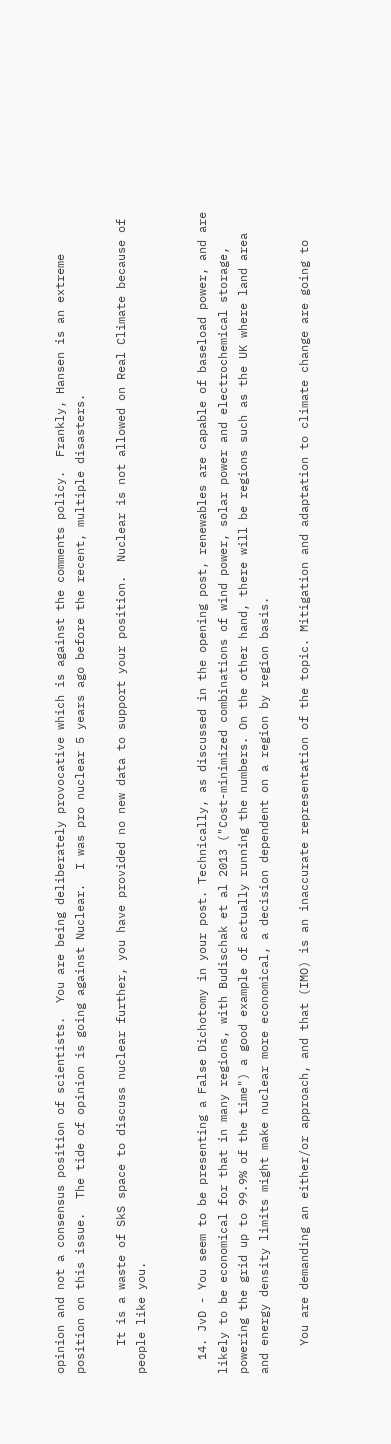opinion and not a consensus position of scientists.  You are being deliberately provocative which is against the comments policy.  Frankly, Hansen is an extreme position on this issue.  The tide of opinion is going against Nuclear.  I was pro nuclear 5 years ago before the recent, multiple disasters.

    It is a waste of SkS space to discuss nuclear further, you have provided no new data to support your position.  Nuclear is not allowed on Real Climate because of people like you.


  14. JvD - You seem to be presenting a False Dichotomy in your post. Technically, as discussed in the opening post, renewables are capable of baseload power, and are likely to be economical for that in many regions, with Budischak et al 2013 ("Cost-minimized combinations of wind power, solar power and electrochemical storage, powering the grid up to 99.9% of the time") a good example of actually running the numbers. On the other hand, there will be regions such as the UK where land area and energy density limits might make nuclear more economical, a decision dependent on a region by region basis.

    You are demanding an either/or approach, and that (IMO) is an inaccurate representation of the topic. Mitigation and adaptation to climate change are going to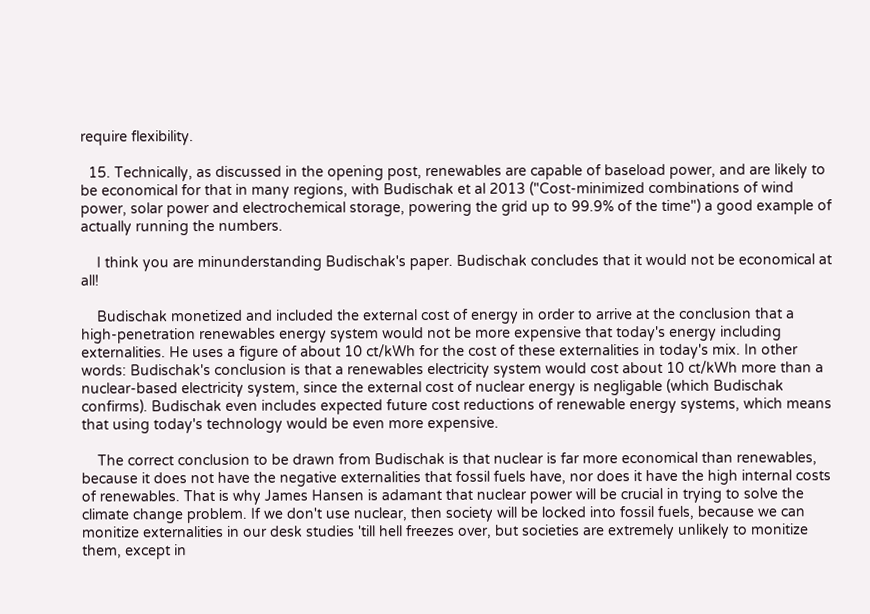require flexibility.

  15. Technically, as discussed in the opening post, renewables are capable of baseload power, and are likely to be economical for that in many regions, with Budischak et al 2013 ("Cost-minimized combinations of wind power, solar power and electrochemical storage, powering the grid up to 99.9% of the time") a good example of actually running the numbers.

    I think you are minunderstanding Budischak's paper. Budischak concludes that it would not be economical at all!

    Budischak monetized and included the external cost of energy in order to arrive at the conclusion that a high-penetration renewables energy system would not be more expensive that today's energy including externalities. He uses a figure of about 10 ct/kWh for the cost of these externalities in today's mix. In other words: Budischak's conclusion is that a renewables electricity system would cost about 10 ct/kWh more than a nuclear-based electricity system, since the external cost of nuclear energy is negligable (which Budischak confirms). Budischak even includes expected future cost reductions of renewable energy systems, which means that using today's technology would be even more expensive.

    The correct conclusion to be drawn from Budischak is that nuclear is far more economical than renewables, because it does not have the negative externalities that fossil fuels have, nor does it have the high internal costs of renewables. That is why James Hansen is adamant that nuclear power will be crucial in trying to solve the climate change problem. If we don't use nuclear, then society will be locked into fossil fuels, because we can monitize externalities in our desk studies 'till hell freezes over, but societies are extremely unlikely to monitize them, except in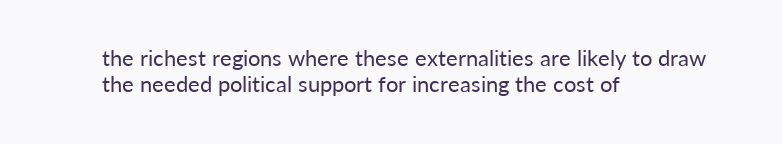the richest regions where these externalities are likely to draw the needed political support for increasing the cost of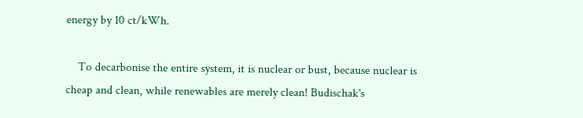energy by 10 ct/kWh.

    To decarbonise the entire system, it is nuclear or bust, because nuclear is cheap and clean, while renewables are merely clean! Budischak's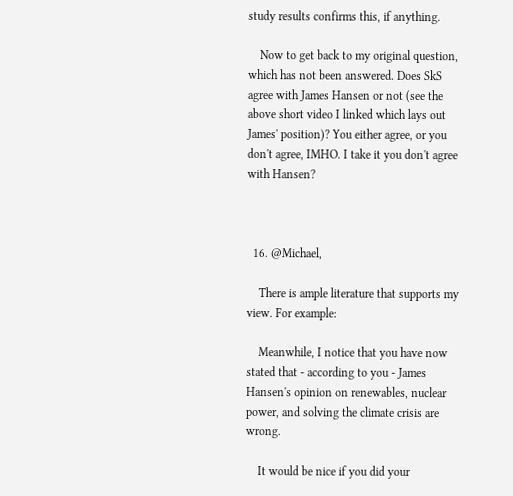study results confirms this, if anything.

    Now to get back to my original question, which has not been answered. Does SkS agree with James Hansen or not (see the above short video I linked which lays out James' position)? You either agree, or you don't agree, IMHO. I take it you don't agree with Hansen?



  16. @Michael,

    There is ample literature that supports my view. For example:

    Meanwhile, I notice that you have now stated that - according to you - James Hansen's opinion on renewables, nuclear power, and solving the climate crisis are wrong.

    It would be nice if you did your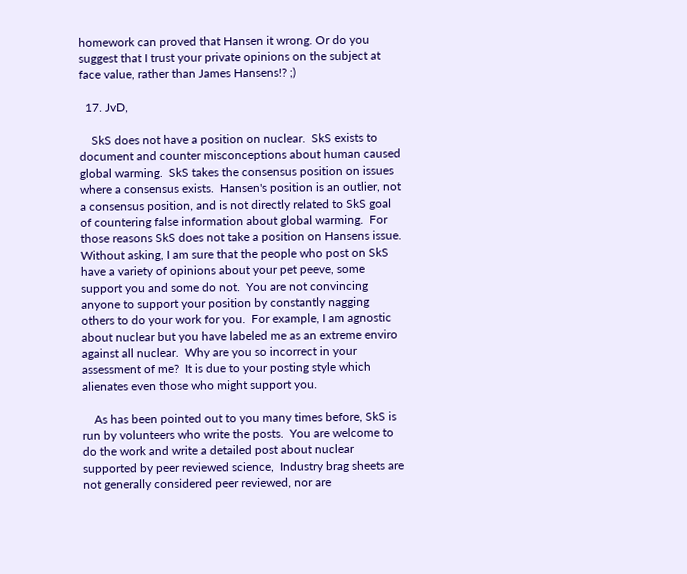homework can proved that Hansen it wrong. Or do you suggest that I trust your private opinions on the subject at face value, rather than James Hansens!? ;)

  17. JvD,

    SkS does not have a position on nuclear.  SkS exists to document and counter misconceptions about human caused global warming.  SkS takes the consensus position on issues where a consensus exists.  Hansen's position is an outlier, not a consensus position, and is not directly related to SkS goal of countering false information about global warming.  For those reasons SkS does not take a position on Hansens issue.  Without asking, I am sure that the people who post on SkS have a variety of opinions about your pet peeve, some support you and some do not.  You are not convincing anyone to support your position by constantly nagging others to do your work for you.  For example, I am agnostic about nuclear but you have labeled me as an extreme enviro against all nuclear.  Why are you so incorrect in your assessment of me?  It is due to your posting style which alienates even those who might support you.

    As has been pointed out to you many times before, SkS is run by volunteers who write the posts.  You are welcome to do the work and write a detailed post about nuclear supported by peer reviewed science,  Industry brag sheets are not generally considered peer reviewed, nor are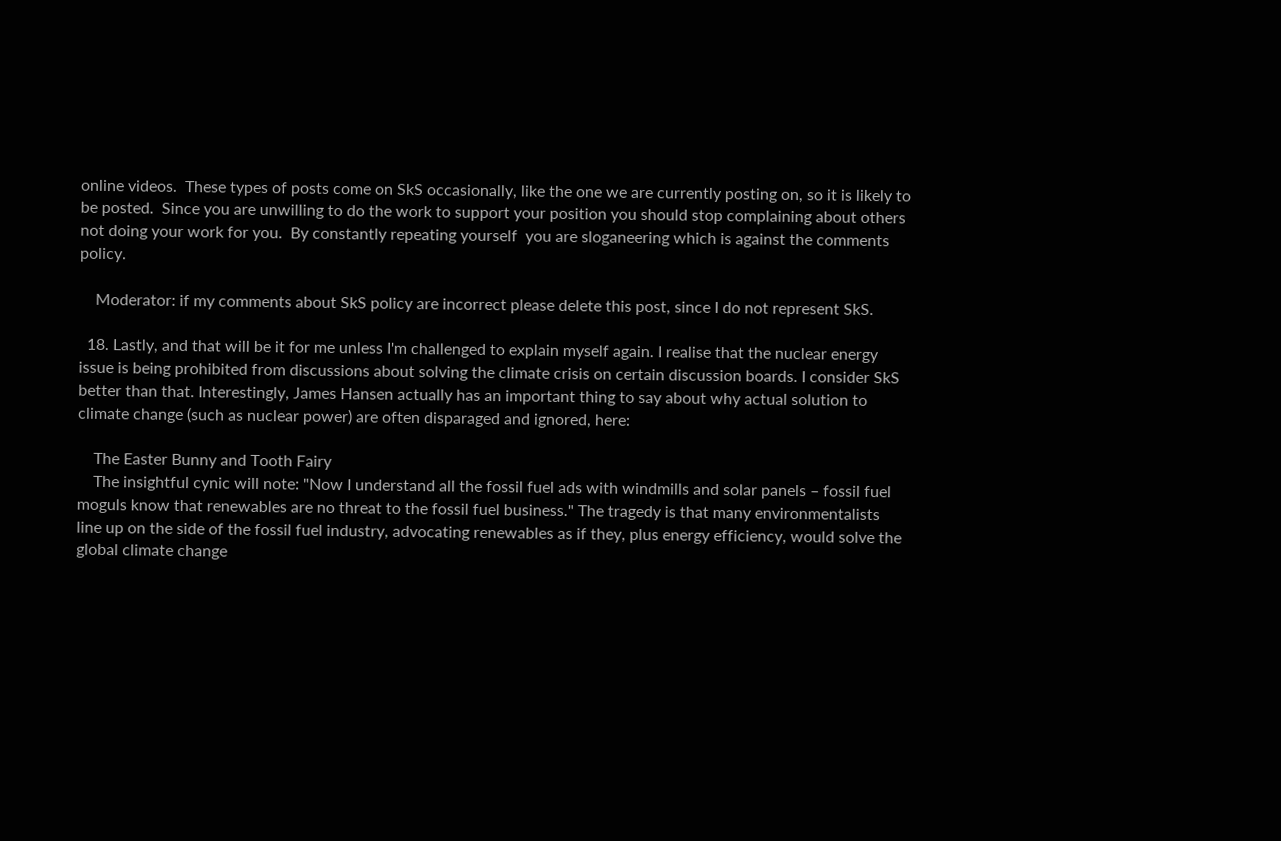online videos.  These types of posts come on SkS occasionally, like the one we are currently posting on, so it is likely to be posted.  Since you are unwilling to do the work to support your position you should stop complaining about others not doing your work for you.  By constantly repeating yourself  you are sloganeering which is against the comments policy.

    Moderator: if my comments about SkS policy are incorrect please delete this post, since I do not represent SkS.

  18. Lastly, and that will be it for me unless I'm challenged to explain myself again. I realise that the nuclear energy issue is being prohibited from discussions about solving the climate crisis on certain discussion boards. I consider SkS better than that. Interestingly, James Hansen actually has an important thing to say about why actual solution to climate change (such as nuclear power) are often disparaged and ignored, here:

    The Easter Bunny and Tooth Fairy
    The insightful cynic will note: "Now I understand all the fossil fuel ads with windmills and solar panels – fossil fuel moguls know that renewables are no threat to the fossil fuel business." The tragedy is that many environmentalists line up on the side of the fossil fuel industry, advocating renewables as if they, plus energy efficiency, would solve the global climate change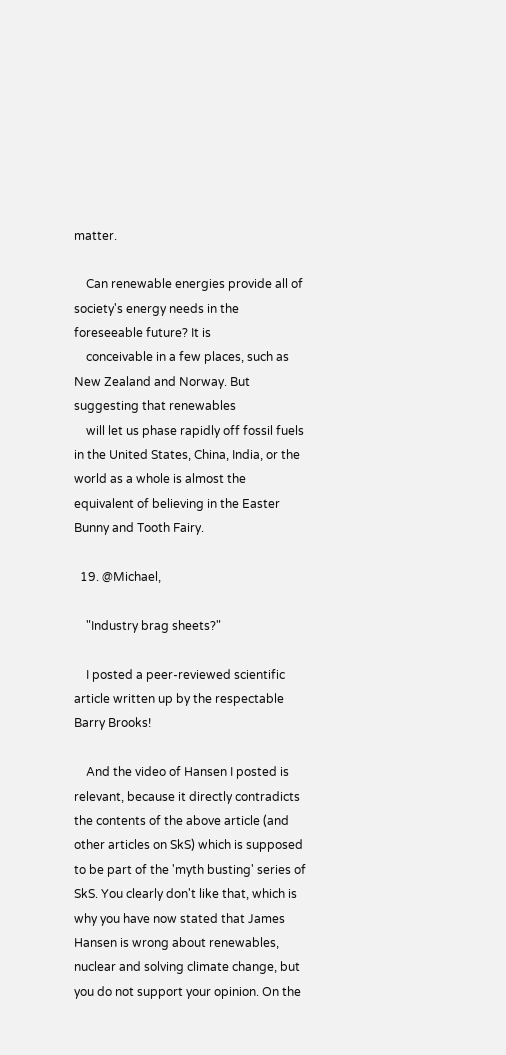matter.

    Can renewable energies provide all of society's energy needs in the foreseeable future? It is
    conceivable in a few places, such as New Zealand and Norway. But suggesting that renewables
    will let us phase rapidly off fossil fuels in the United States, China, India, or the world as a whole is almost the equivalent of believing in the Easter Bunny and Tooth Fairy.

  19. @Michael,

    "Industry brag sheets?"

    I posted a peer-reviewed scientific article written up by the respectable Barry Brooks!

    And the video of Hansen I posted is relevant, because it directly contradicts the contents of the above article (and other articles on SkS) which is supposed to be part of the 'myth busting' series of SkS. You clearly don't like that, which is why you have now stated that James Hansen is wrong about renewables, nuclear and solving climate change, but you do not support your opinion. On the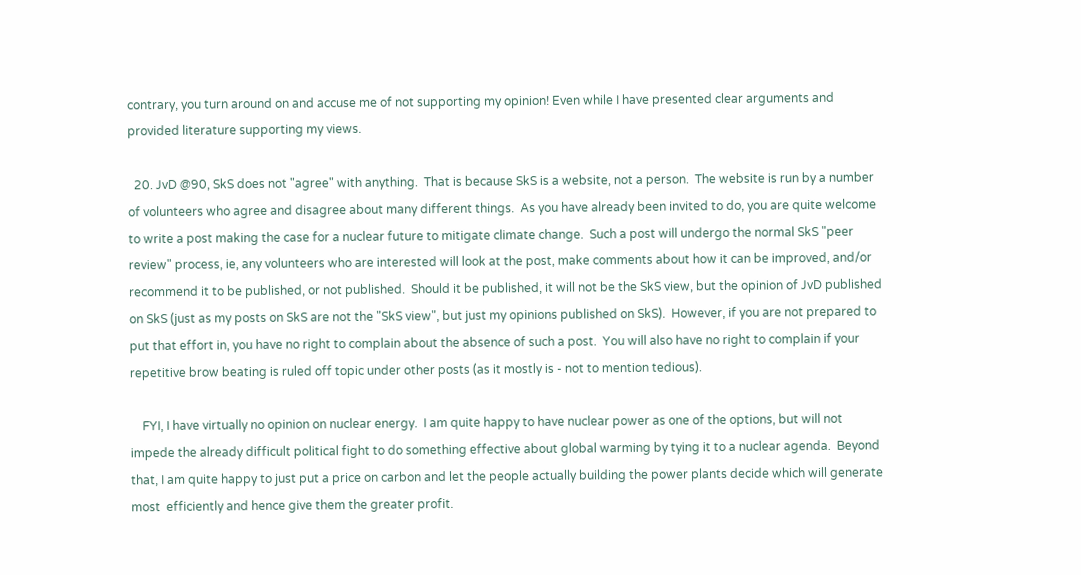contrary, you turn around on and accuse me of not supporting my opinion! Even while I have presented clear arguments and provided literature supporting my views.

  20. JvD @90, SkS does not "agree" with anything.  That is because SkS is a website, not a person.  The website is run by a number of volunteers who agree and disagree about many different things.  As you have already been invited to do, you are quite welcome to write a post making the case for a nuclear future to mitigate climate change.  Such a post will undergo the normal SkS "peer review" process, ie, any volunteers who are interested will look at the post, make comments about how it can be improved, and/or recommend it to be published, or not published.  Should it be published, it will not be the SkS view, but the opinion of JvD published on SkS (just as my posts on SkS are not the "SkS view", but just my opinions published on SkS).  However, if you are not prepared to put that effort in, you have no right to complain about the absence of such a post.  You will also have no right to complain if your repetitive brow beating is ruled off topic under other posts (as it mostly is - not to mention tedious).

    FYI, I have virtually no opinion on nuclear energy.  I am quite happy to have nuclear power as one of the options, but will not impede the already difficult political fight to do something effective about global warming by tying it to a nuclear agenda.  Beyond that, I am quite happy to just put a price on carbon and let the people actually building the power plants decide which will generate most  efficiently and hence give them the greater profit.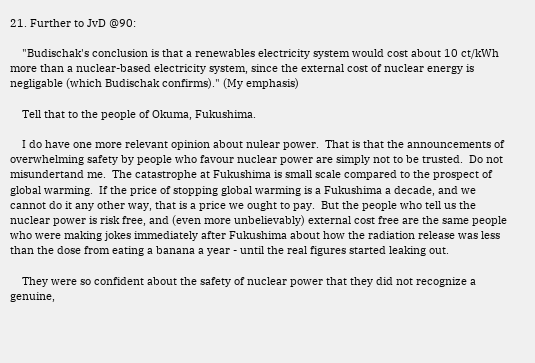21. Further to JvD @90:

    "Budischak's conclusion is that a renewables electricity system would cost about 10 ct/kWh more than a nuclear-based electricity system, since the external cost of nuclear energy is negligable (which Budischak confirms)." (My emphasis)

    Tell that to the people of Okuma, Fukushima.

    I do have one more relevant opinion about nulear power.  That is that the announcements of overwhelming safety by people who favour nuclear power are simply not to be trusted.  Do not misundertand me.  The catastrophe at Fukushima is small scale compared to the prospect of global warming.  If the price of stopping global warming is a Fukushima a decade, and we cannot do it any other way, that is a price we ought to pay.  But the people who tell us the nuclear power is risk free, and (even more unbelievably) external cost free are the same people who were making jokes immediately after Fukushima about how the radiation release was less than the dose from eating a banana a year - until the real figures started leaking out.

    They were so confident about the safety of nuclear power that they did not recognize a genuine,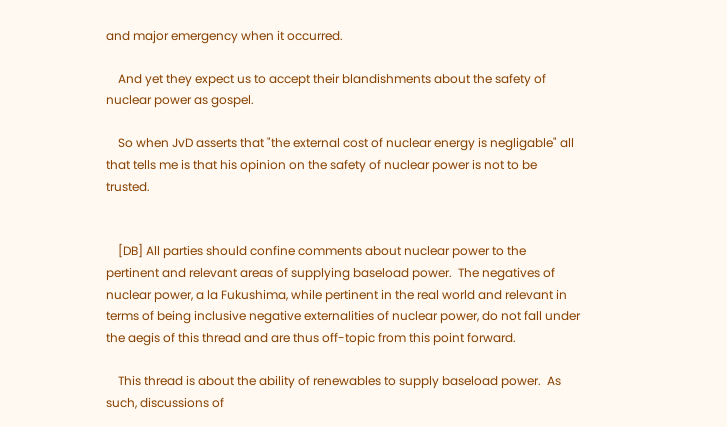and major emergency when it occurred.

    And yet they expect us to accept their blandishments about the safety of nuclear power as gospel.

    So when JvD asserts that "the external cost of nuclear energy is negligable" all that tells me is that his opinion on the safety of nuclear power is not to be trusted.


    [DB] All parties should confine comments about nuclear power to the pertinent and relevant areas of supplying baseload power.  The negatives of nuclear power, a la Fukushima, while pertinent in the real world and relevant in terms of being inclusive negative externalities of nuclear power, do not fall under the aegis of this thread and are thus off-topic from this point forward.

    This thread is about the ability of renewables to supply baseload power.  As such, discussions of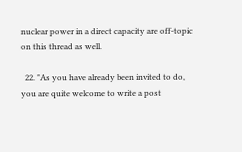nuclear power in a direct capacity are off-topic on this thread as well.

  22. "As you have already been invited to do, you are quite welcome to write a post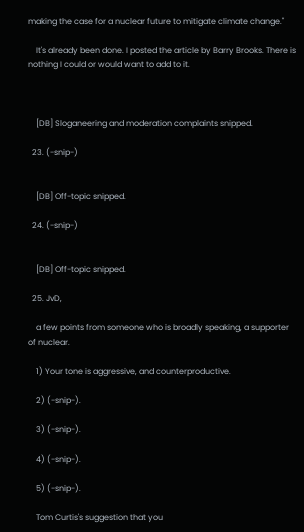making the case for a nuclear future to mitigate climate change."

    It's already been done. I posted the article by Barry Brooks. There is nothing I could or would want to add to it.



    [DB] Sloganeering and moderation complaints snipped.

  23. (-snip-)


    [DB] Off-topic snipped.

  24. (-snip-)


    [DB] Off-topic snipped.

  25. JvD,

    a few points from someone who is broadly speaking, a supporter of nuclear.

    1) Your tone is aggressive, and counterproductive.

    2) (-snip-).

    3) (-snip-).

    4) (-snip-).

    5) (-snip-).

    Tom Curtis's suggestion that you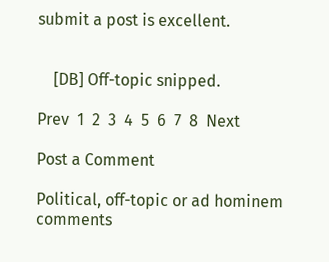submit a post is excellent.


    [DB] Off-topic snipped.

Prev  1  2  3  4  5  6  7  8  Next

Post a Comment

Political, off-topic or ad hominem comments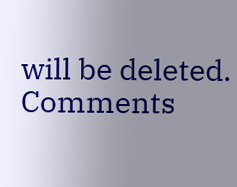will be deleted. Comments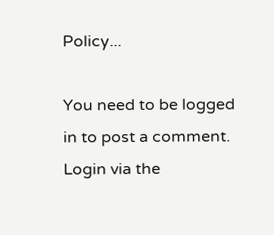Policy...

You need to be logged in to post a comment. Login via the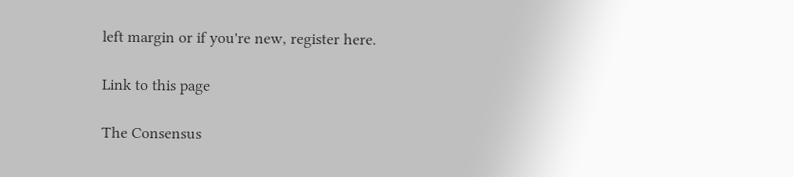left margin or if you're new, register here.

Link to this page

The Consensus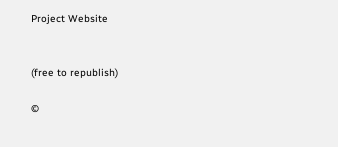Project Website


(free to republish)

©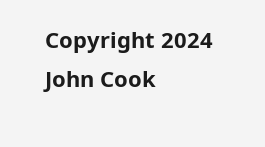Copyright 2024 John Cook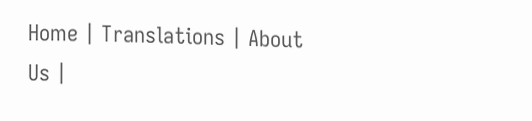Home | Translations | About Us |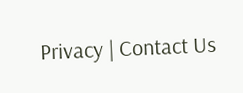Privacy | Contact Us